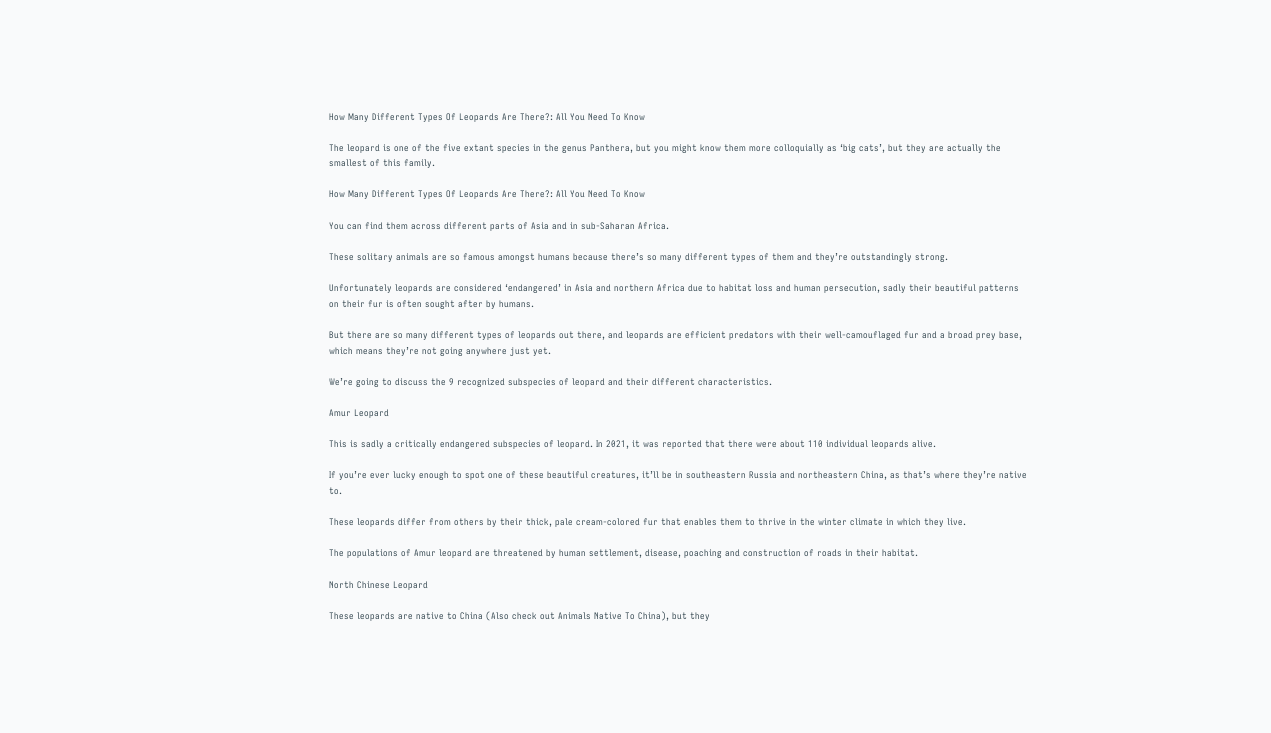How Many Different Types Of Leopards Are There?: All You Need To Know

The leopard is one of the five extant species in the genus Panthera, but you might know them more colloquially as ‘big cats’, but they are actually the smallest of this family.

How Many Different Types Of Leopards Are There?: All You Need To Know

You can find them across different parts of Asia and in sub-Saharan Africa.

These solitary animals are so famous amongst humans because there’s so many different types of them and they’re outstandingly strong.

Unfortunately leopards are considered ‘endangered’ in Asia and northern Africa due to habitat loss and human persecution, sadly their beautiful patterns on their fur is often sought after by humans.

But there are so many different types of leopards out there, and leopards are efficient predators with their well-camouflaged fur and a broad prey base, which means they’re not going anywhere just yet.

We’re going to discuss the 9 recognized subspecies of leopard and their different characteristics.

Amur Leopard

This is sadly a critically endangered subspecies of leopard. In 2021, it was reported that there were about 110 individual leopards alive.

If you’re ever lucky enough to spot one of these beautiful creatures, it’ll be in southeastern Russia and northeastern China, as that’s where they’re native to.

These leopards differ from others by their thick, pale cream-colored fur that enables them to thrive in the winter climate in which they live.

The populations of Amur leopard are threatened by human settlement, disease, poaching and construction of roads in their habitat.

North Chinese Leopard

These leopards are native to China (Also check out Animals Native To China), but they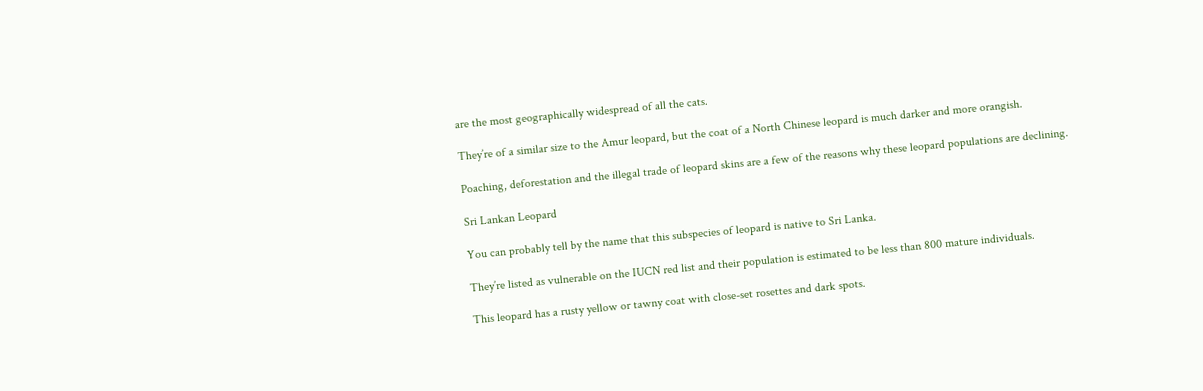are the most geographically widespread of all the cats.

They’re of a similar size to the Amur leopard, but the coat of a North Chinese leopard is much darker and more orangish.

Poaching, deforestation and the illegal trade of leopard skins are a few of the reasons why these leopard populations are declining.

Sri Lankan Leopard

You can probably tell by the name that this subspecies of leopard is native to Sri Lanka.

They’re listed as vulnerable on the IUCN red list and their population is estimated to be less than 800 mature individuals.

This leopard has a rusty yellow or tawny coat with close-set rosettes and dark spots.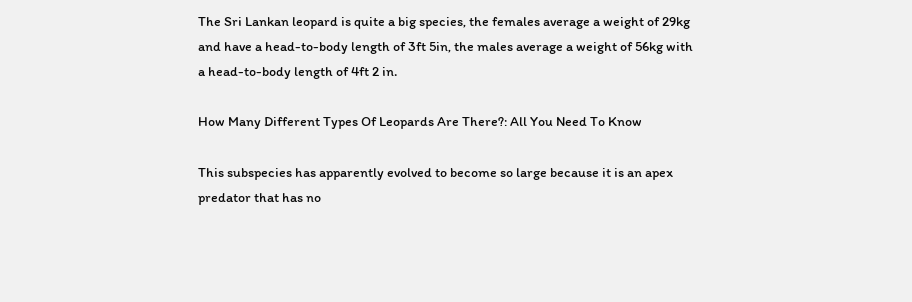The Sri Lankan leopard is quite a big species, the females average a weight of 29kg and have a head-to-body length of 3ft 5in, the males average a weight of 56kg with a head-to-body length of 4ft 2 in.

How Many Different Types Of Leopards Are There?: All You Need To Know

This subspecies has apparently evolved to become so large because it is an apex predator that has no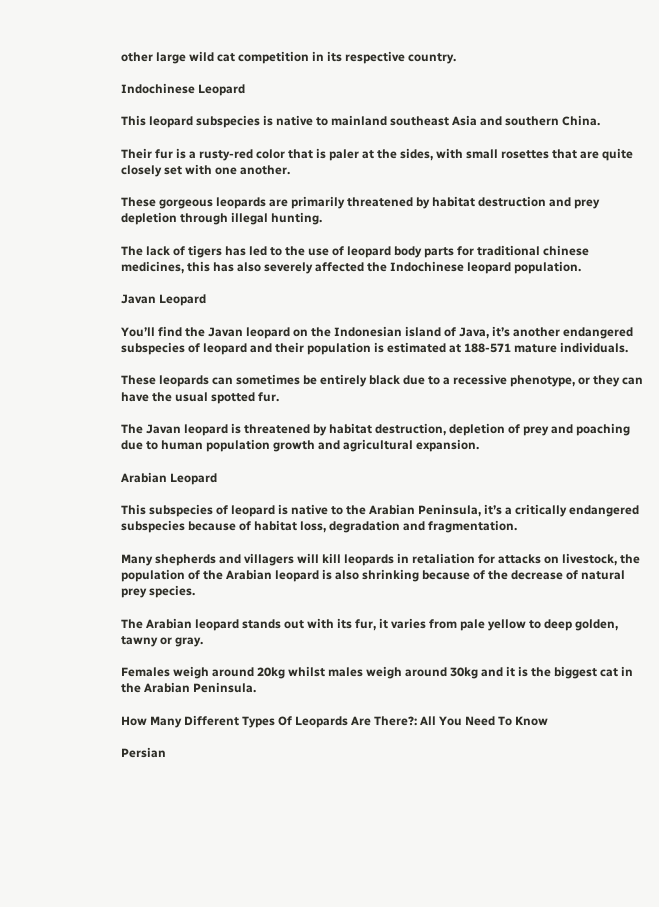other large wild cat competition in its respective country.

Indochinese Leopard

This leopard subspecies is native to mainland southeast Asia and southern China.

Their fur is a rusty-red color that is paler at the sides, with small rosettes that are quite closely set with one another.

These gorgeous leopards are primarily threatened by habitat destruction and prey depletion through illegal hunting.

The lack of tigers has led to the use of leopard body parts for traditional chinese medicines, this has also severely affected the Indochinese leopard population.

Javan Leopard

You’ll find the Javan leopard on the Indonesian island of Java, it’s another endangered subspecies of leopard and their population is estimated at 188-571 mature individuals.

These leopards can sometimes be entirely black due to a recessive phenotype, or they can have the usual spotted fur.

The Javan leopard is threatened by habitat destruction, depletion of prey and poaching due to human population growth and agricultural expansion.

Arabian Leopard

This subspecies of leopard is native to the Arabian Peninsula, it’s a critically endangered subspecies because of habitat loss, degradation and fragmentation.

Many shepherds and villagers will kill leopards in retaliation for attacks on livestock, the population of the Arabian leopard is also shrinking because of the decrease of natural prey species.

The Arabian leopard stands out with its fur, it varies from pale yellow to deep golden, tawny or gray.

Females weigh around 20kg whilst males weigh around 30kg and it is the biggest cat in the Arabian Peninsula.

How Many Different Types Of Leopards Are There?: All You Need To Know

Persian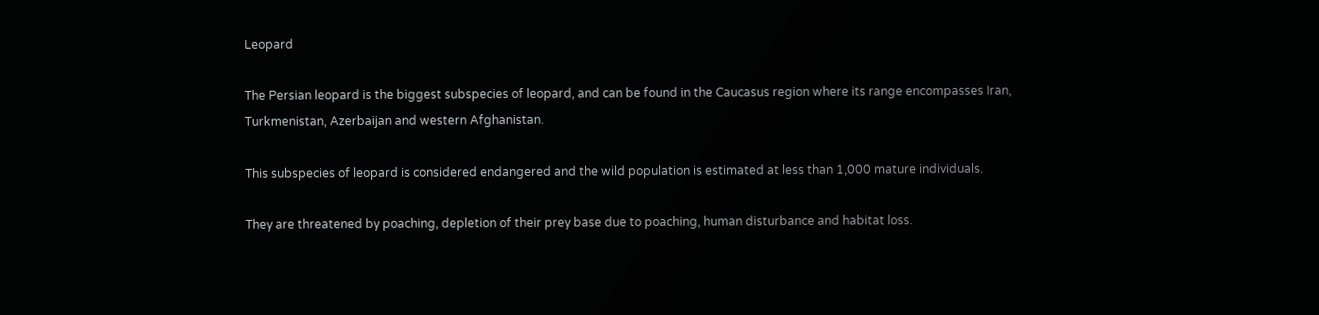Leopard

The Persian leopard is the biggest subspecies of leopard, and can be found in the Caucasus region where its range encompasses Iran, Turkmenistan, Azerbaijan and western Afghanistan.

This subspecies of leopard is considered endangered and the wild population is estimated at less than 1,000 mature individuals.

They are threatened by poaching, depletion of their prey base due to poaching, human disturbance and habitat loss.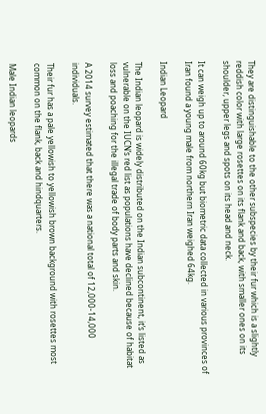They are distinguishable to the other subspecies by their fur which is a slightly reddish color with large rosettes on its flank and back, with smaller ones on its shoulder, upper legs and spots on its head and neck.

It can weigh up to around 60kg but biometric data collected in various provinces of Iran found a young male from northern Iran weighed 64kg.

Indian Leopard

The Indian leopard is widely distributed on the Indian subcontinent, it’s listed as vulnerable on the IUCN’s red list as populations have declined because of habitat loss and poaching for the illegal trade of body parts and skin.

A 2014 survey estimated that there was a national total of 12,000-14,000 individuals.

Their fur has a pale yellowish to yellowish brown background with rosettes most common on the flank, back and hindquarters.

Male Indian leopards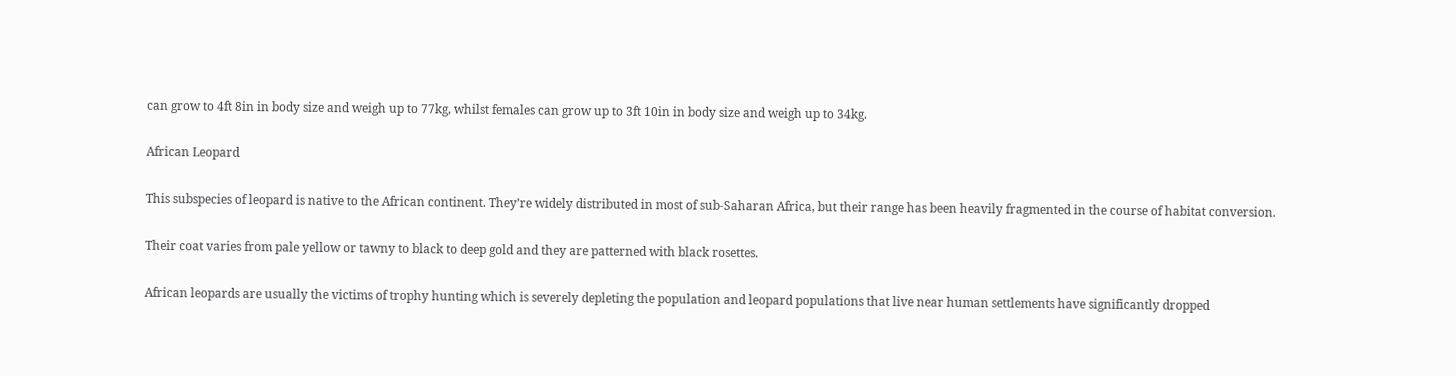can grow to 4ft 8in in body size and weigh up to 77kg, whilst females can grow up to 3ft 10in in body size and weigh up to 34kg.

African Leopard

This subspecies of leopard is native to the African continent. They’re widely distributed in most of sub-Saharan Africa, but their range has been heavily fragmented in the course of habitat conversion.

Their coat varies from pale yellow or tawny to black to deep gold and they are patterned with black rosettes.

African leopards are usually the victims of trophy hunting which is severely depleting the population and leopard populations that live near human settlements have significantly dropped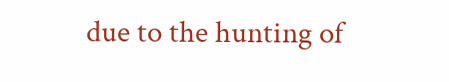due to the hunting of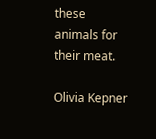these animals for their meat.

Olivia Kepner